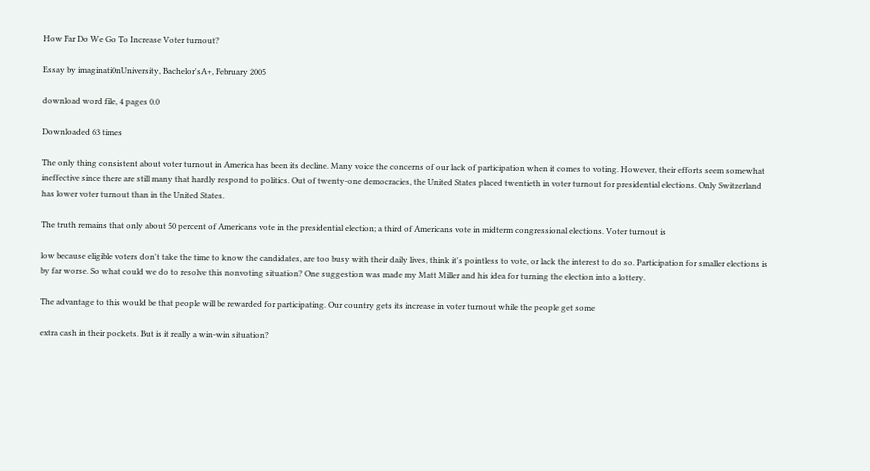How Far Do We Go To Increase Voter turnout?

Essay by imaginati0nUniversity, Bachelor'sA+, February 2005

download word file, 4 pages 0.0

Downloaded 63 times

The only thing consistent about voter turnout in America has been its decline. Many voice the concerns of our lack of participation when it comes to voting. However, their efforts seem somewhat ineffective since there are still many that hardly respond to politics. Out of twenty-one democracies, the United States placed twentieth in voter turnout for presidential elections. Only Switzerland has lower voter turnout than in the United States.

The truth remains that only about 50 percent of Americans vote in the presidential election; a third of Americans vote in midterm congressional elections. Voter turnout is

low because eligible voters don't take the time to know the candidates, are too busy with their daily lives, think it's pointless to vote, or lack the interest to do so. Participation for smaller elections is by far worse. So what could we do to resolve this nonvoting situation? One suggestion was made my Matt Miller and his idea for turning the election into a lottery.

The advantage to this would be that people will be rewarded for participating. Our country gets its increase in voter turnout while the people get some

extra cash in their pockets. But is it really a win-win situation?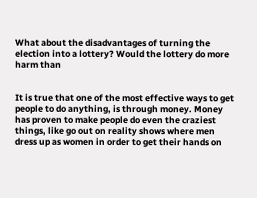What about the disadvantages of turning the election into a lottery? Would the lottery do more harm than


It is true that one of the most effective ways to get people to do anything, is through money. Money has proven to make people do even the craziest things, like go out on reality shows where men dress up as women in order to get their hands on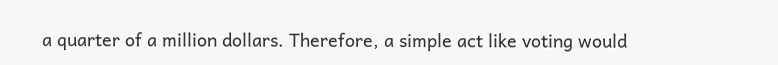a quarter of a million dollars. Therefore, a simple act like voting would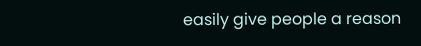easily give people a reason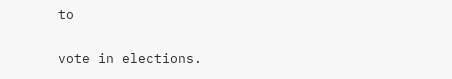to

vote in elections.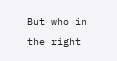But who in the right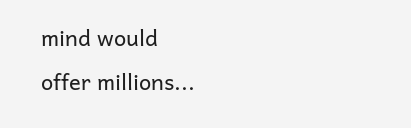mind would offer millions...